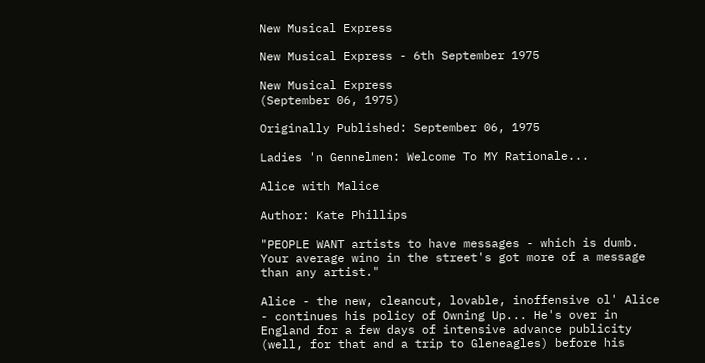New Musical Express

New Musical Express - 6th September 1975

New Musical Express
(September 06, 1975)

Originally Published: September 06, 1975

Ladies 'n Gennelmen: Welcome To MY Rationale...

Alice with Malice

Author: Kate Phillips

"PEOPLE WANT artists to have messages - which is dumb. Your average wino in the street's got more of a message than any artist."

Alice - the new, cleancut, lovable, inoffensive ol' Alice - continues his policy of Owning Up... He's over in England for a few days of intensive advance publicity (well, for that and a trip to Gleneagles) before his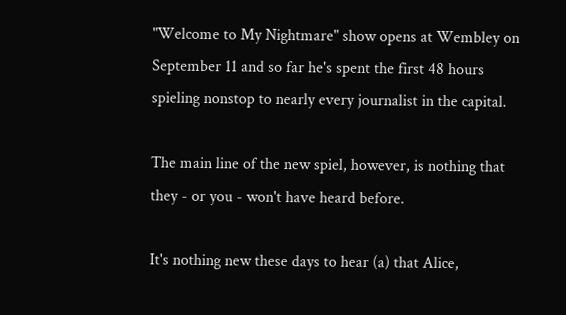"Welcome to My Nightmare" show opens at Wembley on September 11 and so far he's spent the first 48 hours spieling nonstop to nearly every journalist in the capital.

The main line of the new spiel, however, is nothing that they - or you - won't have heard before.

It's nothing new these days to hear (a) that Alice,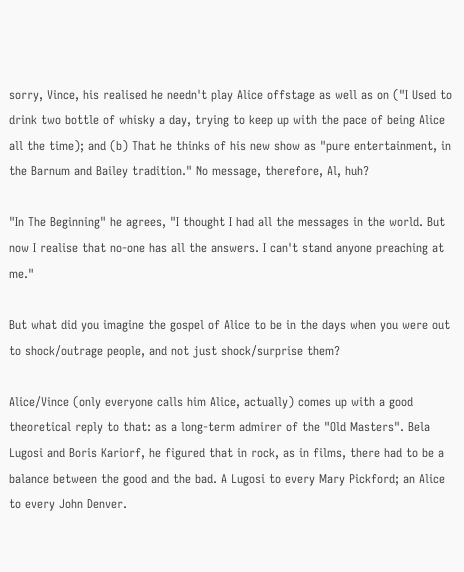sorry, Vince, his realised he needn't play Alice offstage as well as on ("I Used to drink two bottle of whisky a day, trying to keep up with the pace of being Alice all the time); and (b) That he thinks of his new show as "pure entertainment, in the Barnum and Bailey tradition." No message, therefore, Al, huh?

"In The Beginning" he agrees, "I thought I had all the messages in the world. But now I realise that no-one has all the answers. I can't stand anyone preaching at me."

But what did you imagine the gospel of Alice to be in the days when you were out to shock/outrage people, and not just shock/surprise them?

Alice/Vince (only everyone calls him Alice, actually) comes up with a good theoretical reply to that: as a long-term admirer of the "Old Masters". Bela Lugosi and Boris Kariorf, he figured that in rock, as in films, there had to be a balance between the good and the bad. A Lugosi to every Mary Pickford; an Alice to every John Denver.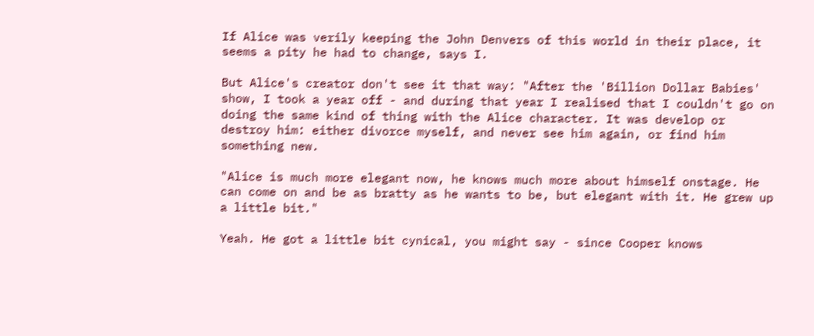If Alice was verily keeping the John Denvers of this world in their place, it seems a pity he had to change, says I.

But Alice's creator don't see it that way: "After the 'Billion Dollar Babies' show, I took a year off - and during that year I realised that I couldn't go on doing the same kind of thing with the Alice character. It was develop or destroy him: either divorce myself, and never see him again, or find him something new.

"Alice is much more elegant now, he knows much more about himself onstage. He can come on and be as bratty as he wants to be, but elegant with it. He grew up a little bit."

Yeah. He got a little bit cynical, you might say - since Cooper knows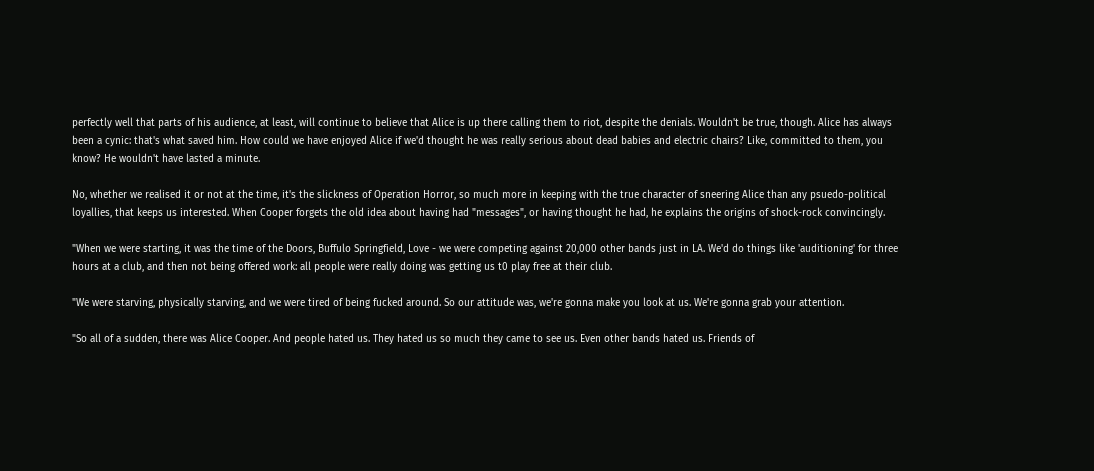perfectly well that parts of his audience, at least, will continue to believe that Alice is up there calling them to riot, despite the denials. Wouldn't be true, though. Alice has always been a cynic: that's what saved him. How could we have enjoyed Alice if we'd thought he was really serious about dead babies and electric chairs? Like, committed to them, you know? He wouldn't have lasted a minute.

No, whether we realised it or not at the time, it's the slickness of Operation Horror, so much more in keeping with the true character of sneering Alice than any psuedo-political loyallies, that keeps us interested. When Cooper forgets the old idea about having had "messages", or having thought he had, he explains the origins of shock-rock convincingly.

"When we were starting, it was the time of the Doors, Buffulo Springfield, Love - we were competing against 20,000 other bands just in LA. We'd do things like 'auditioning' for three hours at a club, and then not being offered work: all people were really doing was getting us t0 play free at their club.

"We were starving, physically starving, and we were tired of being fucked around. So our attitude was, we're gonna make you look at us. We're gonna grab your attention.

"So all of a sudden, there was Alice Cooper. And people hated us. They hated us so much they came to see us. Even other bands hated us. Friends of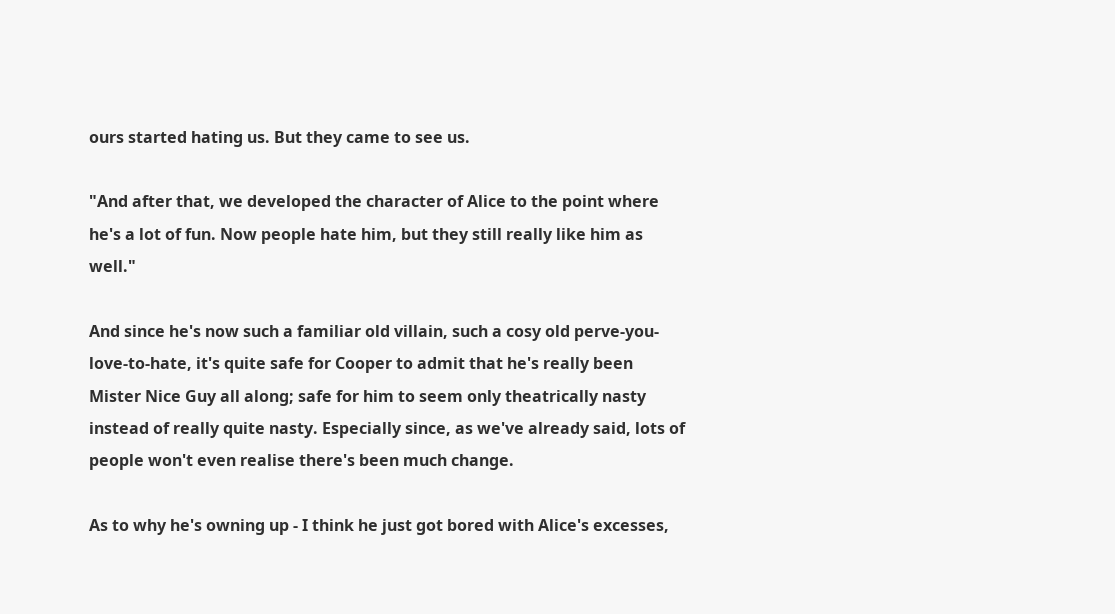ours started hating us. But they came to see us.

"And after that, we developed the character of Alice to the point where he's a lot of fun. Now people hate him, but they still really like him as well."

And since he's now such a familiar old villain, such a cosy old perve-you-love-to-hate, it's quite safe for Cooper to admit that he's really been Mister Nice Guy all along; safe for him to seem only theatrically nasty instead of really quite nasty. Especially since, as we've already said, lots of people won't even realise there's been much change.

As to why he's owning up - I think he just got bored with Alice's excesses,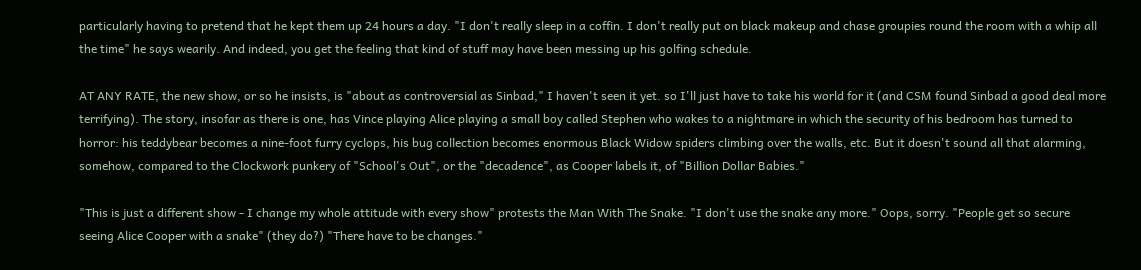particularly having to pretend that he kept them up 24 hours a day. "I don't really sleep in a coffin. I don't really put on black makeup and chase groupies round the room with a whip all the time" he says wearily. And indeed, you get the feeling that kind of stuff may have been messing up his golfing schedule.

AT ANY RATE, the new show, or so he insists, is "about as controversial as Sinbad," I haven't seen it yet. so I'll just have to take his world for it (and CSM found Sinbad a good deal more terrifying). The story, insofar as there is one, has Vince playing Alice playing a small boy called Stephen who wakes to a nightmare in which the security of his bedroom has turned to horror: his teddybear becomes a nine-foot furry cyclops, his bug collection becomes enormous Black Widow spiders climbing over the walls, etc. But it doesn't sound all that alarming, somehow, compared to the Clockwork punkery of "School's Out", or the "decadence", as Cooper labels it, of "Billion Dollar Babies."

"This is just a different show - I change my whole attitude with every show" protests the Man With The Snake. "I don't use the snake any more." Oops, sorry. "People get so secure seeing Alice Cooper with a snake" (they do?) "There have to be changes."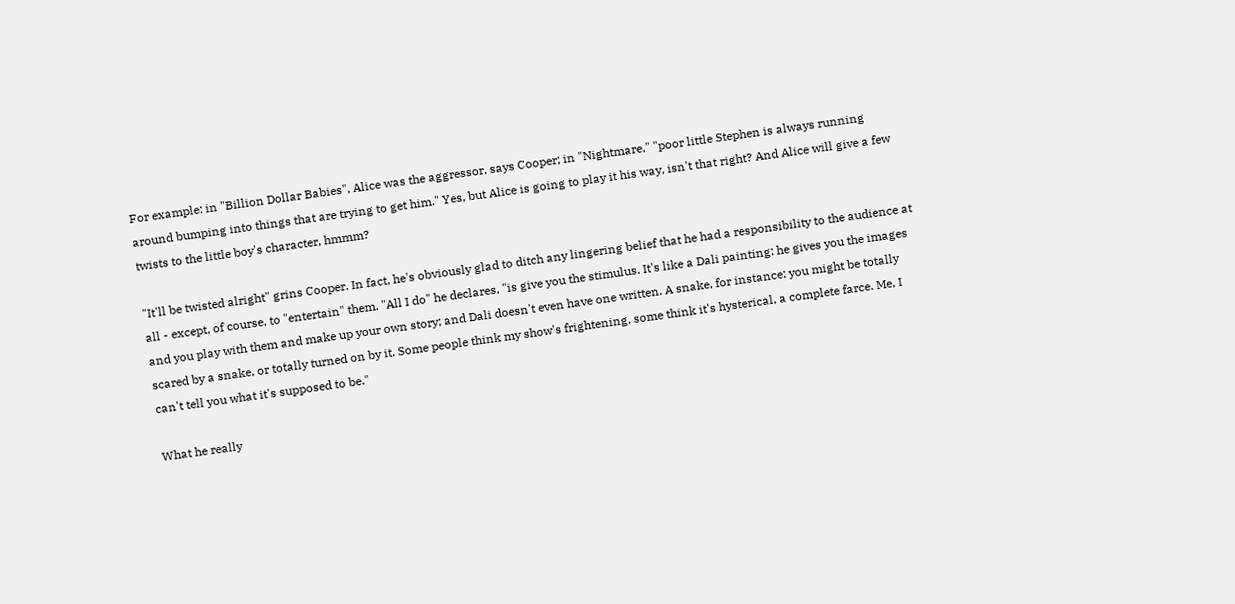For example: in "Billion Dollar Babies", Alice was the aggressor, says Cooper; in "Nightmare," "poor little Stephen is always running around bumping into things that are trying to get him." Yes, but Alice is going to play it his way, isn't that right? And Alice will give a few twists to the little boy's character, hmmm?

"It'll be twisted alright" grins Cooper. In fact, he's obviously glad to ditch any lingering belief that he had a responsibility to the audience at all - except, of course, to "entertain" them. "All I do" he declares, "is give you the stimulus. It's like a Dali painting: he gives you the images and you play with them and make up your own story; and Dali doesn't even have one written. A snake, for instance: you might be totally scared by a snake, or totally turned on by it. Some people think my show's frightening, some think it's hysterical, a complete farce. Me, I can't tell you what it's supposed to be."

What he really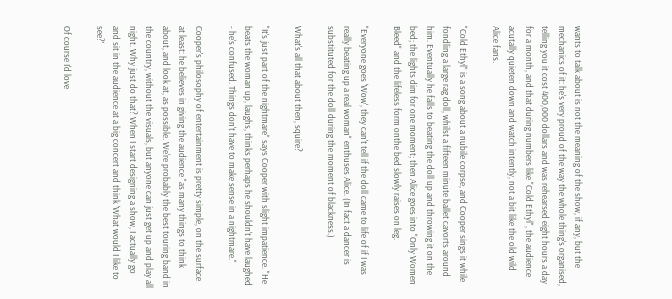wants to talk about is not the meaning of the show, if any, but the mechanics of it: he's very proud of the way the whole thing's organised, telling you it cost 400,000 dollars and was rehearsed eight hours a day for a month, and that during numbers like "Cold Ethyl", the audience acutally quieten down and watch intently, not a bit like the old wild Alice fans.

"Cold Ethyl" is a song about a nubile corpse, and Cooper sings it while fondling a large rag doll, whilst a fifteen minute ballet cavorts around him. Eventually he falls to beating the doll up and throwing it on the bed; the lights dim for one moment; then Alice goes into "Only Women Bleed" and the lifeless form onthe bed slowly raises on leg.

"Everyone goes 'Wow', they can't tell if the doll came to life of if I was really beating up a real woman" enthuses Alice. (In fact a dancer is substituted for the doll during the moment of blackness.)

What's all that about then, squire?

"It's just part of the nightmare" says Cooper with slight impatience. "He beats the woman up, laughs, thinks perhaps he shouldn't have laughed - he's confused. Things don't have to make sense in a nightmare."

Cooper's philosophy of entertainment is pretty simple, on the surface at least: he believes in giving the audience "as many things to think about, and look at, as possible. We're probably the best touring band in the country, without the visuals, but anyone can just get up and play all night. Why just do that? When I start designing a show, I actually go and sit in the audience at a big concert and think 'What would I like to see?'

Of course I'd love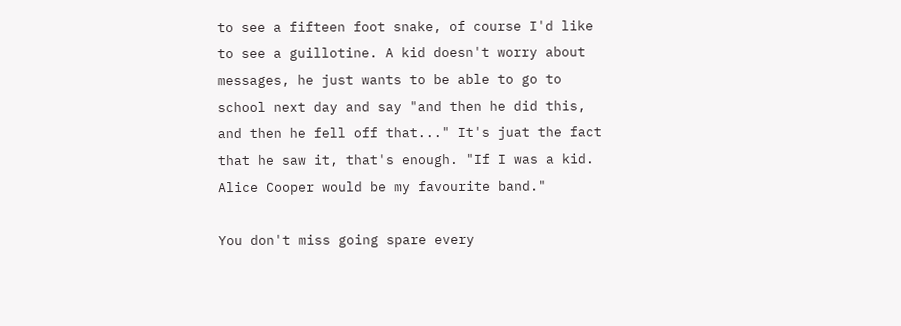to see a fifteen foot snake, of course I'd like to see a guillotine. A kid doesn't worry about messages, he just wants to be able to go to school next day and say "and then he did this, and then he fell off that..." It's juat the fact that he saw it, that's enough. "If I was a kid. Alice Cooper would be my favourite band."

You don't miss going spare every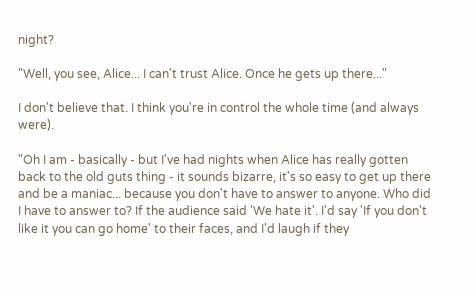night?

"Well, you see, Alice... I can't trust Alice. Once he gets up there..."

I don't believe that. I think you're in control the whole time (and always were).

"Oh I am - basically - but I've had nights when Alice has really gotten back to the old guts thing - it sounds bizarre, it's so easy to get up there and be a maniac... because you don't have to answer to anyone. Who did I have to answer to? If the audience said 'We hate it'. I'd say 'If you don't like it you can go home' to their faces, and I'd laugh if they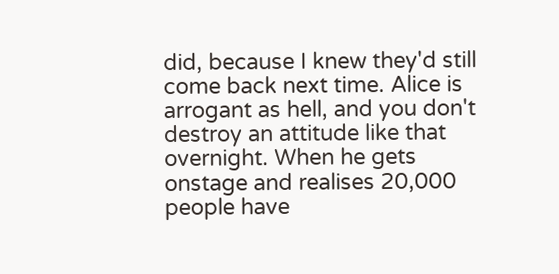did, because I knew they'd still come back next time. Alice is arrogant as hell, and you don't destroy an attitude like that overnight. When he gets onstage and realises 20,000 people have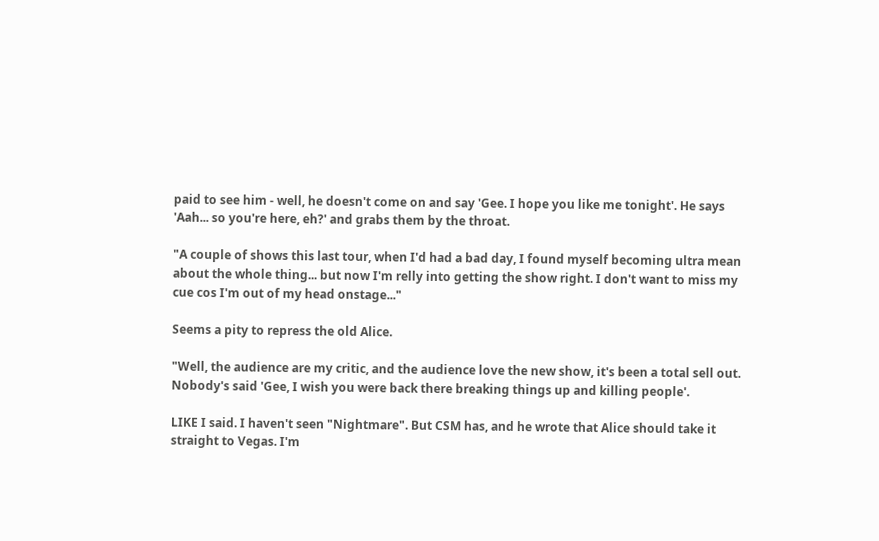paid to see him - well, he doesn't come on and say 'Gee. I hope you like me tonight'. He says 'Aah... so you're here, eh?' and grabs them by the throat.

"A couple of shows this last tour, when I'd had a bad day, I found myself becoming ultra mean about the whole thing... but now I'm relly into getting the show right. I don't want to miss my cue cos I'm out of my head onstage..."

Seems a pity to repress the old Alice.

"Well, the audience are my critic, and the audience love the new show, it's been a total sell out. Nobody's said 'Gee, I wish you were back there breaking things up and killing people'.

LIKE I said. I haven't seen "Nightmare". But CSM has, and he wrote that Alice should take it straight to Vegas. I'm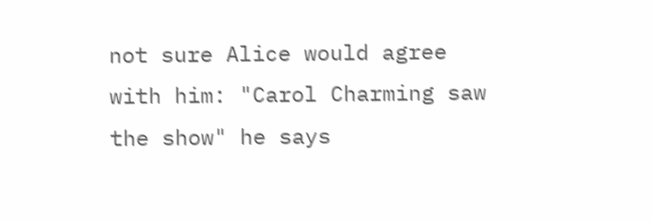not sure Alice would agree with him: "Carol Charming saw the show" he says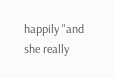happily "and she really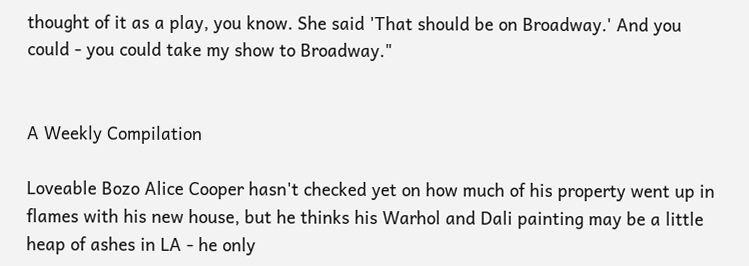thought of it as a play, you know. She said 'That should be on Broadway.' And you could - you could take my show to Broadway."


A Weekly Compilation

Loveable Bozo Alice Cooper hasn't checked yet on how much of his property went up in flames with his new house, but he thinks his Warhol and Dali painting may be a little heap of ashes in LA - he only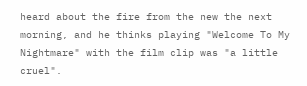heard about the fire from the new the next morning, and he thinks playing "Welcome To My Nightmare" with the film clip was "a little cruel".